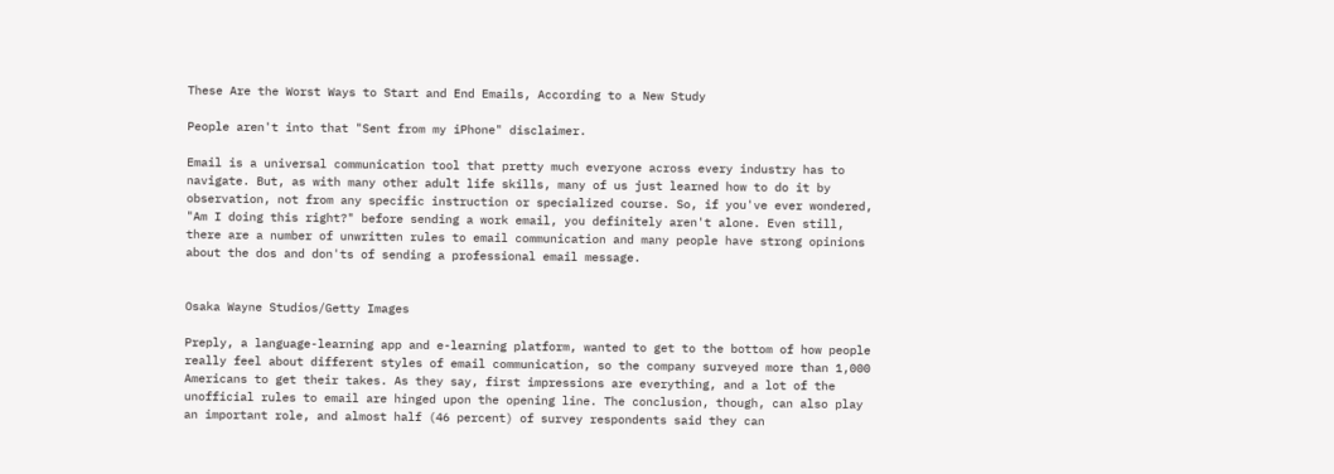These Are the Worst Ways to Start and End Emails, According to a New Study

People aren't into that "Sent from my iPhone" disclaimer.

Email is a universal communication tool that pretty much everyone across every industry has to navigate. But, as with many other adult life skills, many of us just learned how to do it by observation, not from any specific instruction or specialized course. So, if you've ever wondered, "Am I doing this right?" before sending a work email, you definitely aren't alone. Even still, there are a number of unwritten rules to email communication and many people have strong opinions about the dos and don'ts of sending a professional email message.


Osaka Wayne Studios/Getty Images

Preply, a language-learning app and e-learning platform, wanted to get to the bottom of how people really feel about different styles of email communication, so the company surveyed more than 1,000 Americans to get their takes. As they say, first impressions are everything, and a lot of the unofficial rules to email are hinged upon the opening line. The conclusion, though, can also play an important role, and almost half (46 percent) of survey respondents said they can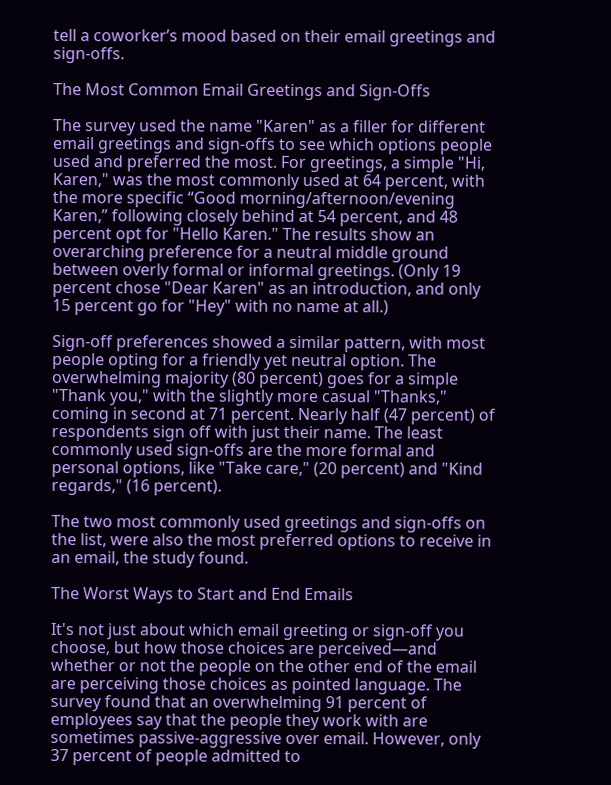tell a coworker’s mood based on their email greetings and sign-offs.

The Most Common Email Greetings and Sign-Offs

The survey used the name "Karen" as a filler for different email greetings and sign-offs to see which options people used and preferred the most. For greetings, a simple "Hi, Karen," was the most commonly used at 64 percent, with the more specific “Good morning/afternoon/evening Karen,” following closely behind at 54 percent, and 48 percent opt for "Hello Karen." The results show an overarching preference for a neutral middle ground between overly formal or informal greetings. (Only 19 percent chose "Dear Karen" as an introduction, and only 15 percent go for "Hey" with no name at all.)

Sign-off preferences showed a similar pattern, with most people opting for a friendly yet neutral option. The overwhelming majority (80 percent) goes for a simple "Thank you," with the slightly more casual "Thanks," coming in second at 71 percent. Nearly half (47 percent) of respondents sign off with just their name. The least commonly used sign-offs are the more formal and personal options, like "Take care," (20 percent) and "Kind regards," (16 percent).

The two most commonly used greetings and sign-offs on the list, were also the most preferred options to receive in an email, the study found.

The Worst Ways to Start and End Emails

It's not just about which email greeting or sign-off you choose, but how those choices are perceived—and whether or not the people on the other end of the email are perceiving those choices as pointed language. The survey found that an overwhelming 91 percent of employees say that the people they work with are sometimes passive-aggressive over email. However, only 37 percent of people admitted to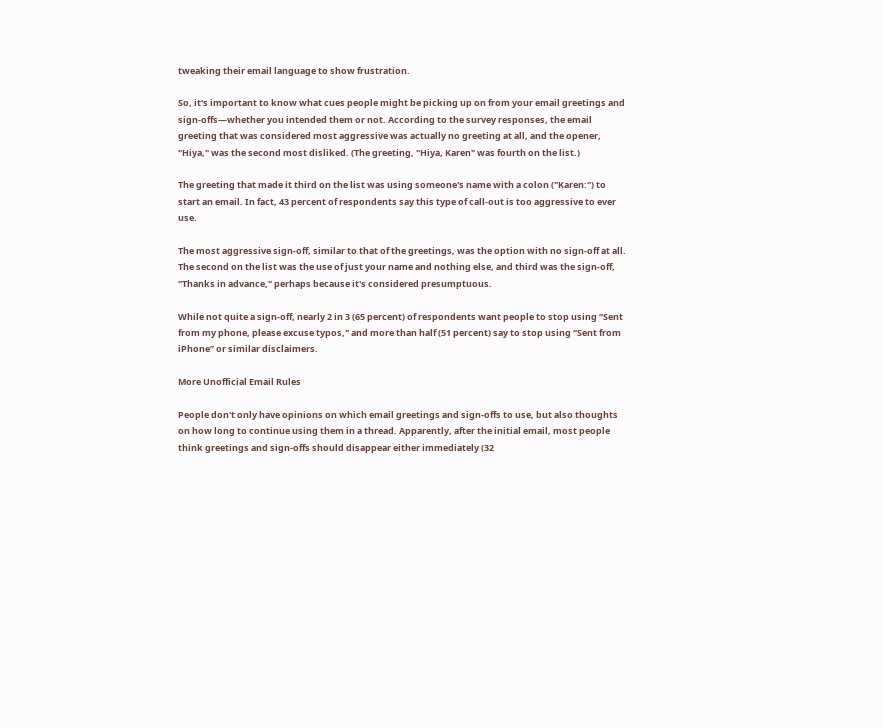tweaking their email language to show frustration.

So, it's important to know what cues people might be picking up on from your email greetings and sign-offs—whether you intended them or not. According to the survey responses, the email greeting that was considered most aggressive was actually no greeting at all, and the opener, "Hiya," was the second most disliked. (The greeting, "Hiya, Karen" was fourth on the list.)

The greeting that made it third on the list was using someone's name with a colon ("Karen:") to start an email. In fact, 43 percent of respondents say this type of call-out is too aggressive to ever use.

The most aggressive sign-off, similar to that of the greetings, was the option with no sign-off at all. The second on the list was the use of just your name and nothing else, and third was the sign-off, "Thanks in advance," perhaps because it's considered presumptuous.

While not quite a sign-off, nearly 2 in 3 (65 percent) of respondents want people to stop using “Sent from my phone, please excuse typos," and more than half (51 percent) say to stop using “Sent from iPhone” or similar disclaimers.

More Unofficial Email Rules

People don't only have opinions on which email greetings and sign-offs to use, but also thoughts on how long to continue using them in a thread. Apparently, after the initial email, most people think greetings and sign-offs should disappear either immediately (32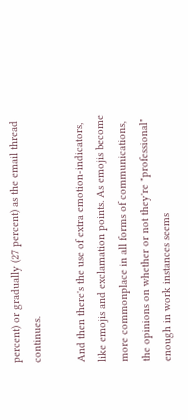percent) or gradually (27 percent) as the email thread continues.

And then there's the use of extra emotion-indicators, like emojis and exclamation points. As emojis become more commonplace in all forms of communications, the opinions on whether or not they're "professional" enough in work instances seems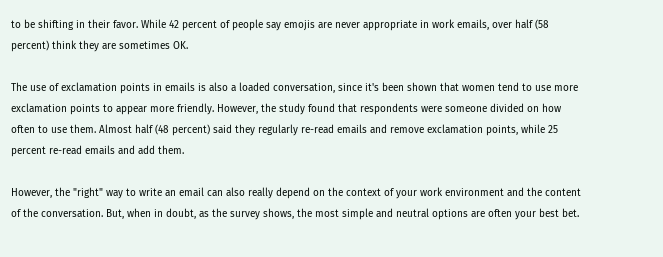to be shifting in their favor. While 42 percent of people say emojis are never appropriate in work emails, over half (58 percent) think they are sometimes OK.

The use of exclamation points in emails is also a loaded conversation, since it's been shown that women tend to use more exclamation points to appear more friendly. However, the study found that respondents were someone divided on how often to use them. Almost half (48 percent) said they regularly re-read emails and remove exclamation points, while 25 percent re-read emails and add them.

However, the "right" way to write an email can also really depend on the context of your work environment and the content of the conversation. But, when in doubt, as the survey shows, the most simple and neutral options are often your best bet.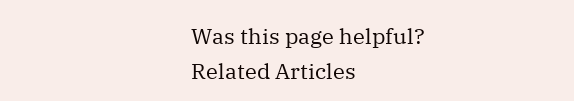Was this page helpful?
Related Articles